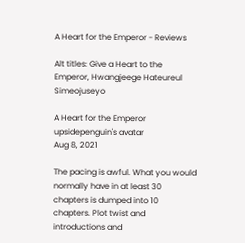A Heart for the Emperor - Reviews

Alt titles: Give a Heart to the Emperor, Hwangjeege Hateureul Simeojuseyo

A Heart for the Emperor
upsidepenguin's avatar
Aug 8, 2021

The pacing is awful. What you would normally have in at least 30 chapters is dumped into 10 chapters. Plot twist and introductions and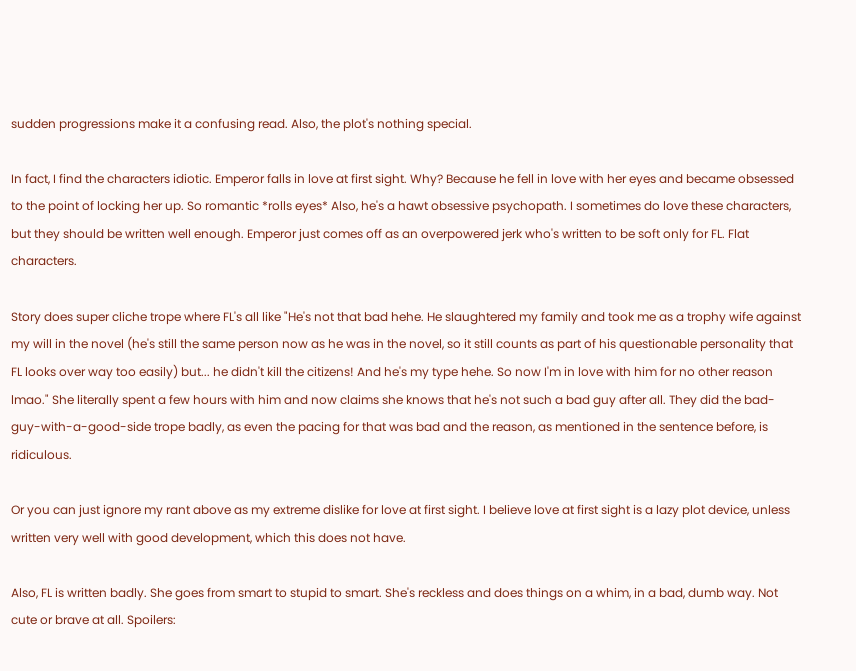sudden progressions make it a confusing read. Also, the plot's nothing special.

In fact, I find the characters idiotic. Emperor falls in love at first sight. Why? Because he fell in love with her eyes and became obsessed to the point of locking her up. So romantic *rolls eyes* Also, he's a hawt obsessive psychopath. I sometimes do love these characters, but they should be written well enough. Emperor just comes off as an overpowered jerk who's written to be soft only for FL. Flat characters.

Story does super cliche trope where FL's all like "He's not that bad hehe. He slaughtered my family and took me as a trophy wife against my will in the novel (he's still the same person now as he was in the novel, so it still counts as part of his questionable personality that FL looks over way too easily) but... he didn't kill the citizens! And he's my type hehe. So now I'm in love with him for no other reason lmao." She literally spent a few hours with him and now claims she knows that he's not such a bad guy after all. They did the bad-guy-with-a-good-side trope badly, as even the pacing for that was bad and the reason, as mentioned in the sentence before, is ridiculous.

Or you can just ignore my rant above as my extreme dislike for love at first sight. I believe love at first sight is a lazy plot device, unless written very well with good development, which this does not have.

Also, FL is written badly. She goes from smart to stupid to smart. She's reckless and does things on a whim, in a bad, dumb way. Not cute or brave at all. Spoilers: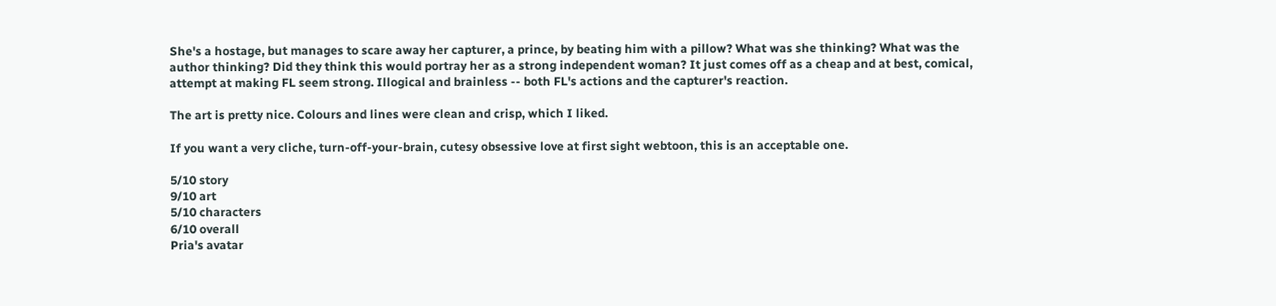She's a hostage, but manages to scare away her capturer, a prince, by beating him with a pillow? What was she thinking? What was the author thinking? Did they think this would portray her as a strong independent woman? It just comes off as a cheap and at best, comical, attempt at making FL seem strong. Illogical and brainless -- both FL's actions and the capturer's reaction.

The art is pretty nice. Colours and lines were clean and crisp, which I liked.

If you want a very cliche, turn-off-your-brain, cutesy obsessive love at first sight webtoon, this is an acceptable one.

5/10 story
9/10 art
5/10 characters
6/10 overall
Pria's avatar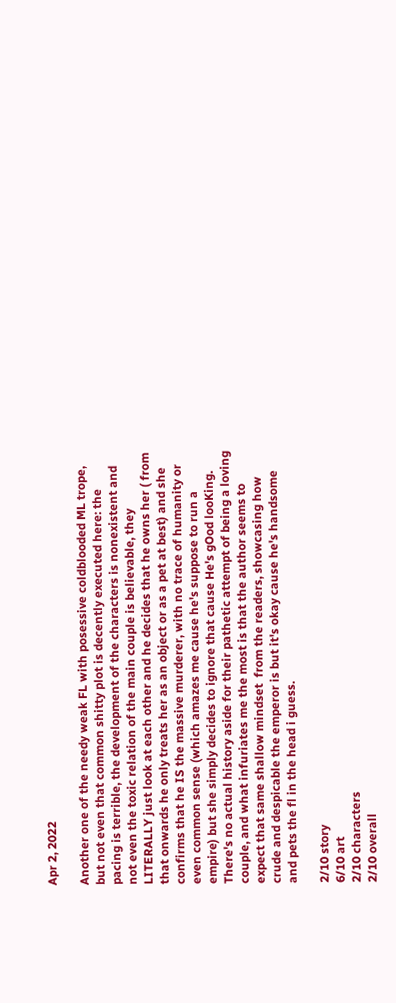Apr 2, 2022

Another one of the needy weak FL with posessive coldblooded ML trope, but not even that common shitty plot is decently executed here: the pacing is terrible, the development of the characters is nonexistent and not even the toxic relation of the main couple is believable, they LITERALLY just look at each other and he decides that he owns her ( from that onwards he only treats her as an object or as a pet at best) and she confirms that he IS the massive murderer, with no trace of humanity or even common sense (which amazes me cause he's suppose to run a empire) but she simply decides to ignore that cause He's gOod looKing. There's no actual history aside for their pathetic attempt of being a loving couple, and what infuriates me the most is that the author seems to expect that same shallow mindset  from the readers, showcasing how crude and despicable the emperor is but it's okay cause he's handsome and pets the fl in the head i guess.

2/10 story
6/10 art
2/10 characters
2/10 overall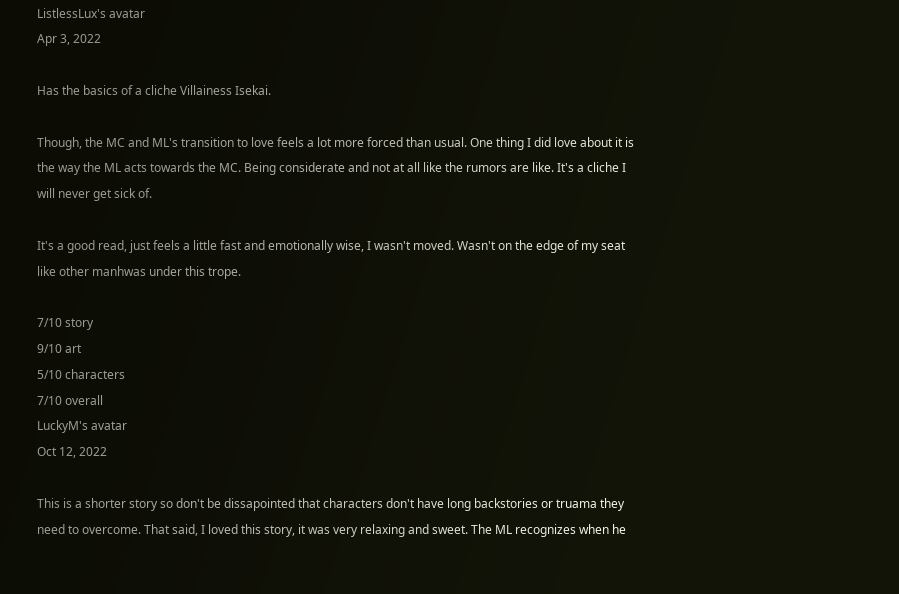ListlessLux's avatar
Apr 3, 2022

Has the basics of a cliche Villainess Isekai.

Though, the MC and ML's transition to love feels a lot more forced than usual. One thing I did love about it is the way the ML acts towards the MC. Being considerate and not at all like the rumors are like. It's a cliche I will never get sick of.

It's a good read, just feels a little fast and emotionally wise, I wasn't moved. Wasn't on the edge of my seat like other manhwas under this trope.

7/10 story
9/10 art
5/10 characters
7/10 overall
LuckyM's avatar
Oct 12, 2022

This is a shorter story so don't be dissapointed that characters don't have long backstories or truama they need to overcome. That said, I loved this story, it was very relaxing and sweet. The ML recognizes when he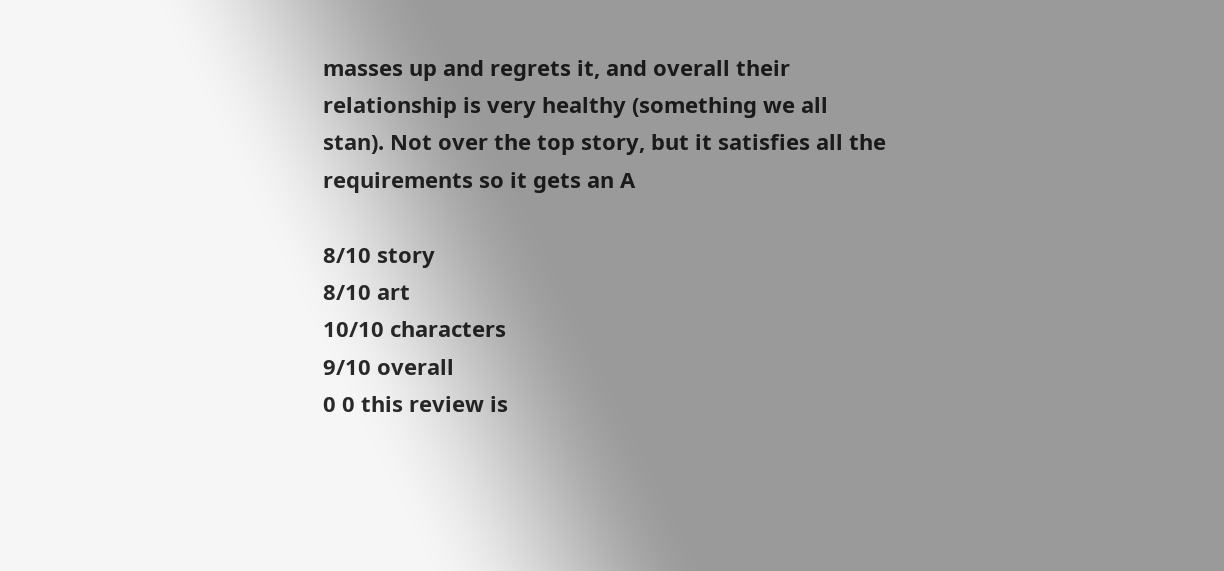masses up and regrets it, and overall their relationship is very healthy (something we all stan). Not over the top story, but it satisfies all the requirements so it gets an A

8/10 story
8/10 art
10/10 characters
9/10 overall
0 0 this review is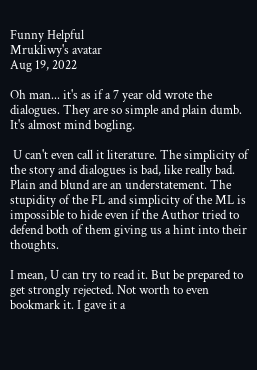Funny Helpful
Mrukliwy's avatar
Aug 19, 2022

Oh man... it's as if a 7 year old wrote the dialogues. They are so simple and plain dumb. It's almost mind bogling.

 U can't even call it literature. The simplicity of the story and dialogues is bad, like really bad. Plain and blund are an understatement. The stupidity of the FL and simplicity of the ML is impossible to hide even if the Author tried to defend both of them giving us a hint into their thoughts.

I mean, U can try to read it. But be prepared to get strongly rejected. Not worth to even bookmark it. I gave it a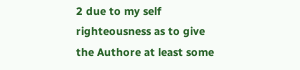2 due to my self righteousness as to give the Authore at least some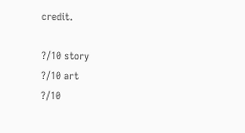credit.

?/10 story
?/10 art
?/10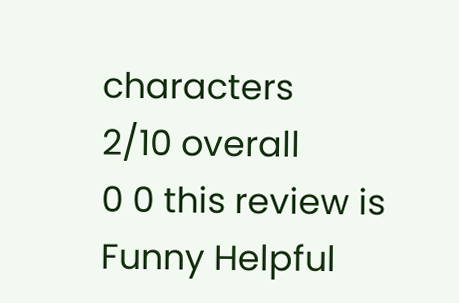characters
2/10 overall
0 0 this review is Funny Helpful